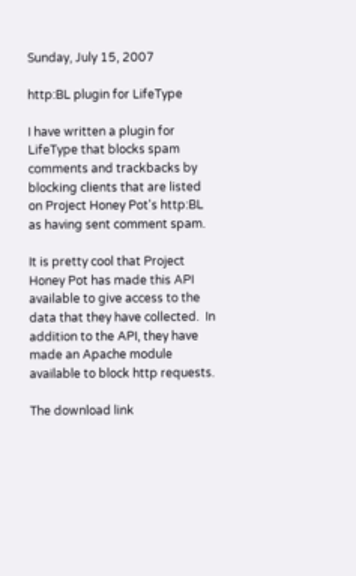Sunday, July 15, 2007

http:BL plugin for LifeType

I have written a plugin for LifeType that blocks spam comments and trackbacks by blocking clients that are listed on Project Honey Pot's http:BL as having sent comment spam.

It is pretty cool that Project Honey Pot has made this API available to give access to the data that they have collected.  In addition to the API, they have made an Apache module available to block http requests.

The download link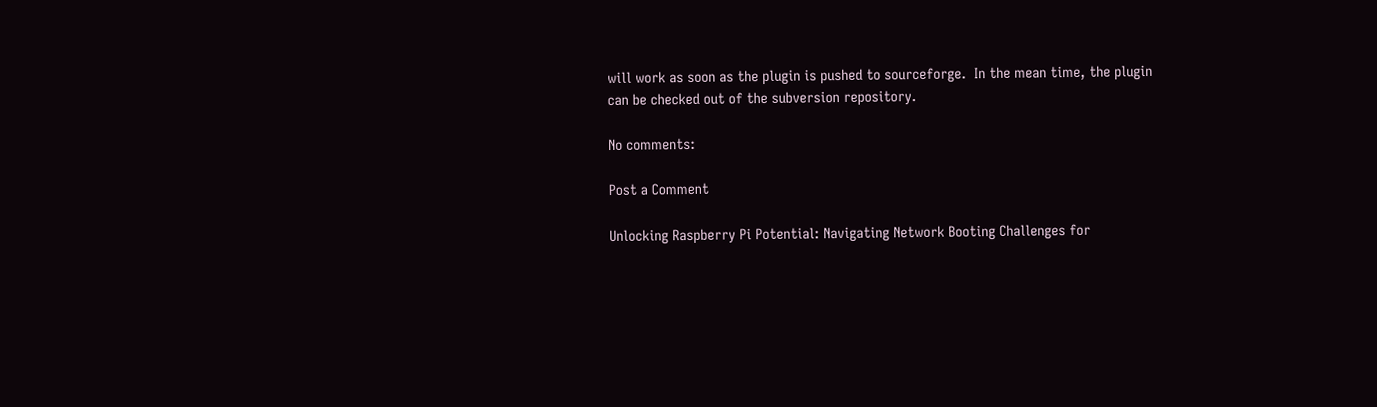will work as soon as the plugin is pushed to sourceforge.  In the mean time, the plugin can be checked out of the subversion repository.

No comments:

Post a Comment

Unlocking Raspberry Pi Potential: Navigating Network Booting Challenges for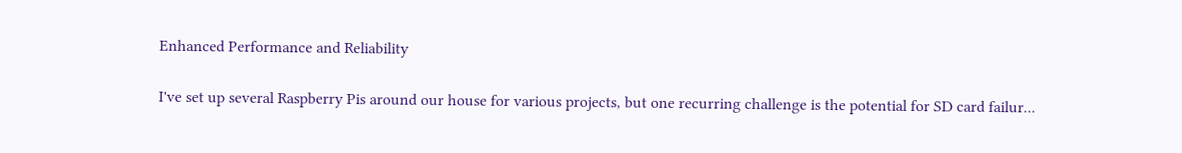Enhanced Performance and Reliability

I've set up several Raspberry Pis around our house for various projects, but one recurring challenge is the potential for SD card failur...